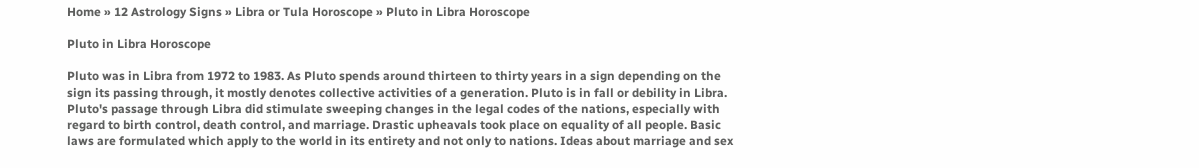Home » 12 Astrology Signs » Libra or Tula Horoscope » Pluto in Libra Horoscope

Pluto in Libra Horoscope

Pluto was in Libra from 1972 to 1983. As Pluto spends around thirteen to thirty years in a sign depending on the sign its passing through, it mostly denotes collective activities of a generation. Pluto is in fall or debility in Libra. Pluto's passage through Libra did stimulate sweeping changes in the legal codes of the nations, especially with regard to birth control, death control, and marriage. Drastic upheavals took place on equality of all people. Basic laws are formulated which apply to the world in its entirety and not only to nations. Ideas about marriage and sex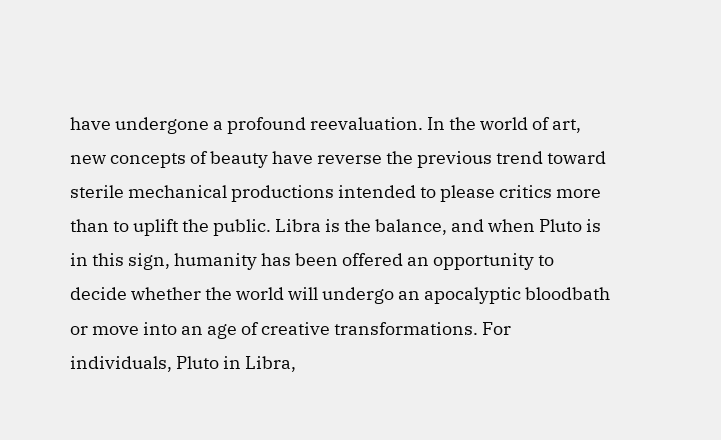have undergone a profound reevaluation. In the world of art, new concepts of beauty have reverse the previous trend toward sterile mechanical productions intended to please critics more than to uplift the public. Libra is the balance, and when Pluto is in this sign, humanity has been offered an opportunity to decide whether the world will undergo an apocalyptic bloodbath or move into an age of creative transformations. For individuals, Pluto in Libra,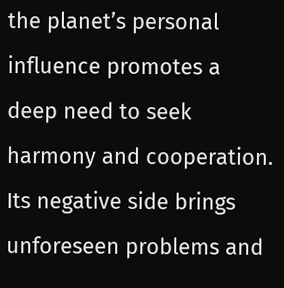the planet’s personal influence promotes a deep need to seek harmony and cooperation. Its negative side brings unforeseen problems and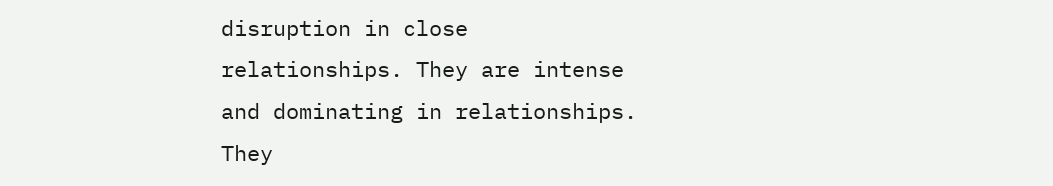disruption in close relationships. They are intense and dominating in relationships. They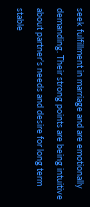seek fulfillment in marriage and are emotionally demanding. Their strong points are being intuitive about partner’s needs and desire for long term stable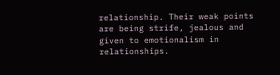relationship. Their weak points are being strife, jealous and given to emotionalism in relationships.